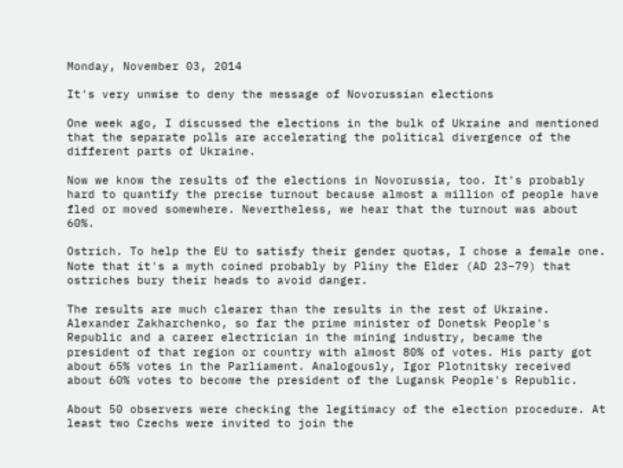Monday, November 03, 2014

It's very unwise to deny the message of Novorussian elections

One week ago, I discussed the elections in the bulk of Ukraine and mentioned that the separate polls are accelerating the political divergence of the different parts of Ukraine.

Now we know the results of the elections in Novorussia, too. It's probably hard to quantify the precise turnout because almost a million of people have fled or moved somewhere. Nevertheless, we hear that the turnout was about 60%.

Ostrich. To help the EU to satisfy their gender quotas, I chose a female one. Note that it's a myth coined probably by Pliny the Elder (AD 23–79) that ostriches bury their heads to avoid danger.

The results are much clearer than the results in the rest of Ukraine. Alexander Zakharchenko, so far the prime minister of Donetsk People's Republic and a career electrician in the mining industry, became the president of that region or country with almost 80% of votes. His party got about 65% votes in the Parliament. Analogously, Igor Plotnitsky received about 60% votes to become the president of the Lugansk People's Republic.

About 50 observers were checking the legitimacy of the election procedure. At least two Czechs were invited to join the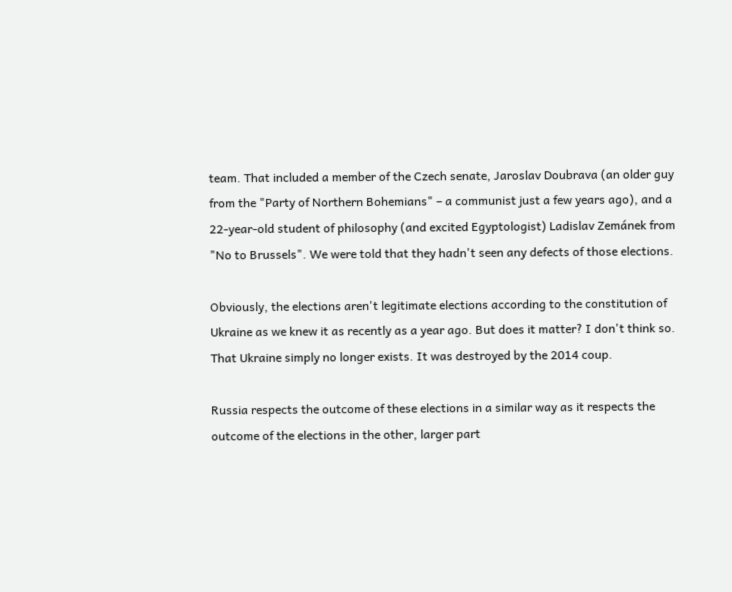team. That included a member of the Czech senate, Jaroslav Doubrava (an older guy from the "Party of Northern Bohemians" – a communist just a few years ago), and a 22-year-old student of philosophy (and excited Egyptologist) Ladislav Zemánek from "No to Brussels". We were told that they hadn't seen any defects of those elections.

Obviously, the elections aren't legitimate elections according to the constitution of Ukraine as we knew it as recently as a year ago. But does it matter? I don't think so. That Ukraine simply no longer exists. It was destroyed by the 2014 coup.

Russia respects the outcome of these elections in a similar way as it respects the outcome of the elections in the other, larger part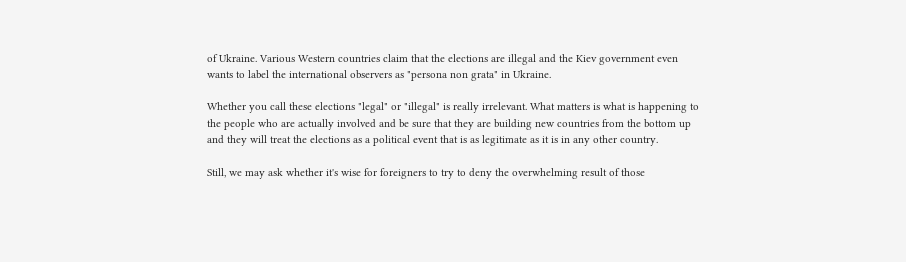of Ukraine. Various Western countries claim that the elections are illegal and the Kiev government even wants to label the international observers as "persona non grata" in Ukraine.

Whether you call these elections "legal" or "illegal" is really irrelevant. What matters is what is happening to the people who are actually involved and be sure that they are building new countries from the bottom up and they will treat the elections as a political event that is as legitimate as it is in any other country.

Still, we may ask whether it's wise for foreigners to try to deny the overwhelming result of those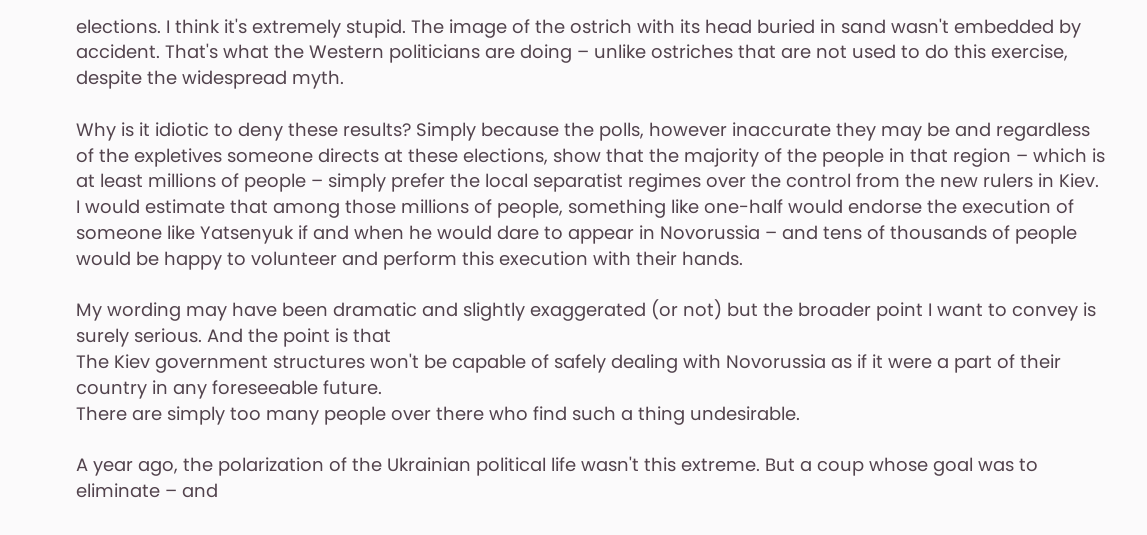elections. I think it's extremely stupid. The image of the ostrich with its head buried in sand wasn't embedded by accident. That's what the Western politicians are doing – unlike ostriches that are not used to do this exercise, despite the widespread myth.

Why is it idiotic to deny these results? Simply because the polls, however inaccurate they may be and regardless of the expletives someone directs at these elections, show that the majority of the people in that region – which is at least millions of people – simply prefer the local separatist regimes over the control from the new rulers in Kiev. I would estimate that among those millions of people, something like one-half would endorse the execution of someone like Yatsenyuk if and when he would dare to appear in Novorussia – and tens of thousands of people would be happy to volunteer and perform this execution with their hands.

My wording may have been dramatic and slightly exaggerated (or not) but the broader point I want to convey is surely serious. And the point is that
The Kiev government structures won't be capable of safely dealing with Novorussia as if it were a part of their country in any foreseeable future.
There are simply too many people over there who find such a thing undesirable.

A year ago, the polarization of the Ukrainian political life wasn't this extreme. But a coup whose goal was to eliminate – and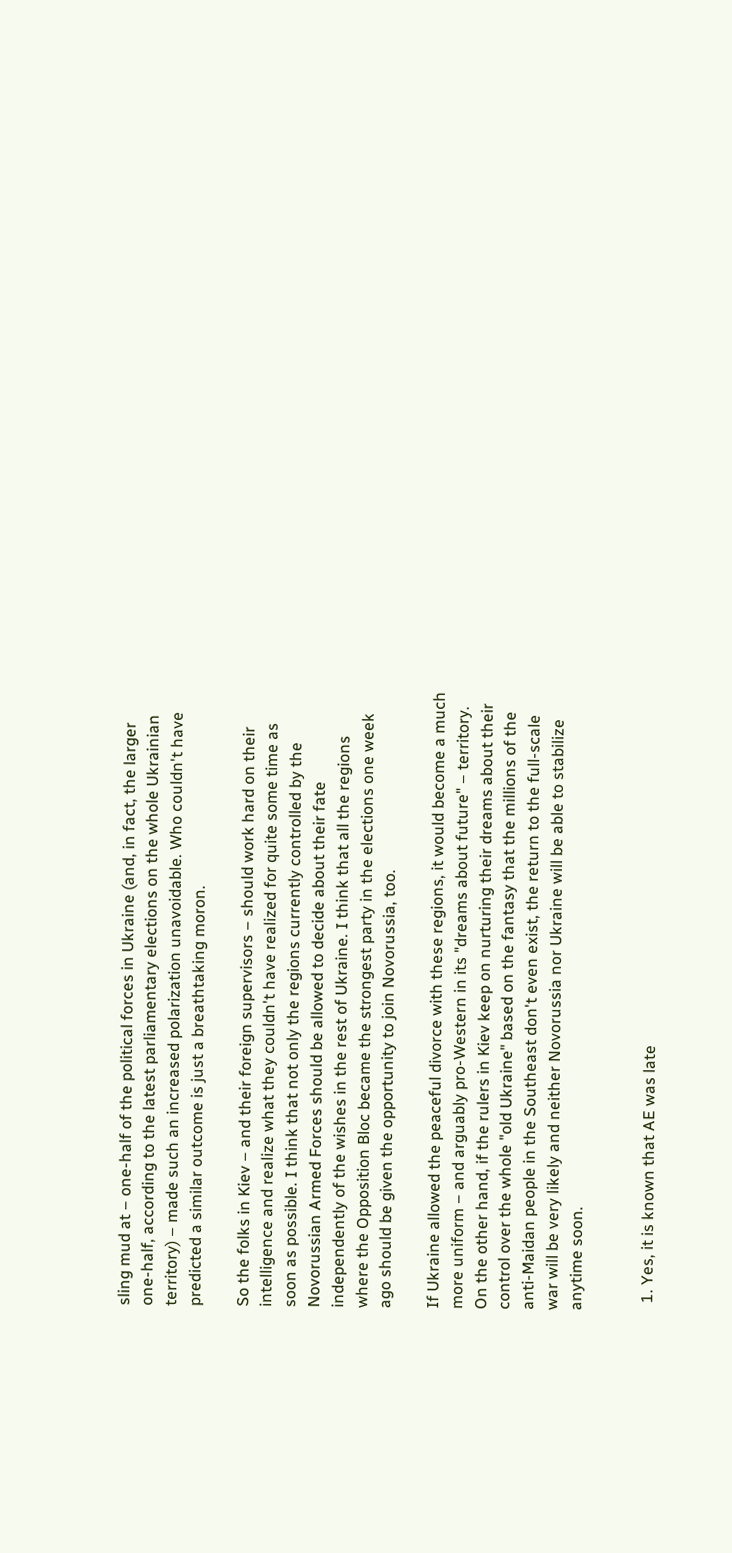sling mud at – one-half of the political forces in Ukraine (and, in fact, the larger one-half, according to the latest parliamentary elections on the whole Ukrainian territory) – made such an increased polarization unavoidable. Who couldn't have predicted a similar outcome is just a breathtaking moron.

So the folks in Kiev – and their foreign supervisors – should work hard on their intelligence and realize what they couldn't have realized for quite some time as soon as possible. I think that not only the regions currently controlled by the Novorussian Armed Forces should be allowed to decide about their fate independently of the wishes in the rest of Ukraine. I think that all the regions where the Opposition Bloc became the strongest party in the elections one week ago should be given the opportunity to join Novorussia, too.

If Ukraine allowed the peaceful divorce with these regions, it would become a much more uniform – and arguably pro-Western in its "dreams about future" – territory. On the other hand, if the rulers in Kiev keep on nurturing their dreams about their control over the whole "old Ukraine" based on the fantasy that the millions of the anti-Maidan people in the Southeast don't even exist, the return to the full-scale war will be very likely and neither Novorussia nor Ukraine will be able to stabilize anytime soon.


  1. Yes, it is known that AE was late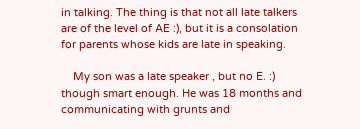in talking. The thing is that not all late talkers are of the level of AE :), but it is a consolation for parents whose kids are late in speaking.

    My son was a late speaker , but no E. :) though smart enough. He was 18 months and communicating with grunts and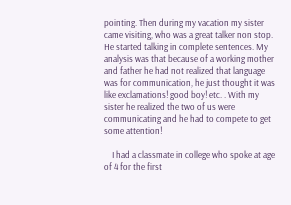pointing. Then during my vacation my sister came visiting, who was a great talker non stop. He started talking in complete sentences. My analysis was that because of a working mother and father he had not realized that language was for communication, he just thought it was like exclamations! good boy! etc. . With my sister he realized the two of us were communicating and he had to compete to get some attention!

    I had a classmate in college who spoke at age of 4 for the first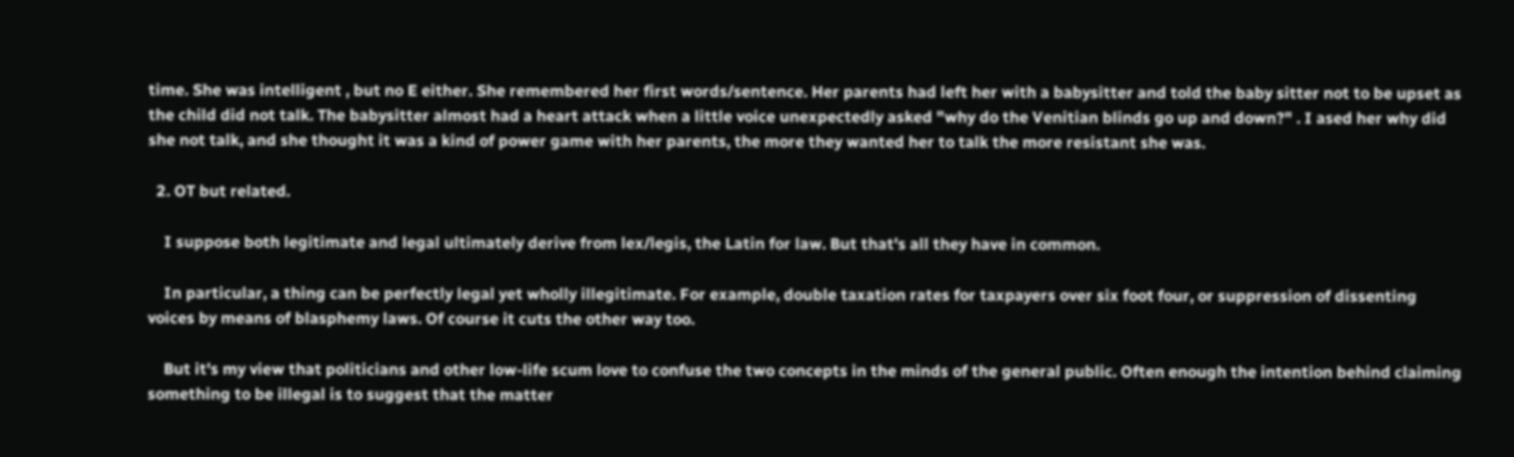time. She was intelligent , but no E either. She remembered her first words/sentence. Her parents had left her with a babysitter and told the baby sitter not to be upset as the child did not talk. The babysitter almost had a heart attack when a little voice unexpectedly asked "why do the Venitian blinds go up and down?" . I ased her why did she not talk, and she thought it was a kind of power game with her parents, the more they wanted her to talk the more resistant she was.

  2. OT but related.

    I suppose both legitimate and legal ultimately derive from lex/legis, the Latin for law. But that's all they have in common.

    In particular, a thing can be perfectly legal yet wholly illegitimate. For example, double taxation rates for taxpayers over six foot four, or suppression of dissenting voices by means of blasphemy laws. Of course it cuts the other way too.

    But it's my view that politicians and other low-life scum love to confuse the two concepts in the minds of the general public. Often enough the intention behind claiming something to be illegal is to suggest that the matter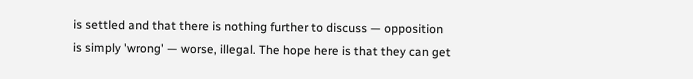is settled and that there is nothing further to discuss — opposition is simply 'wrong' — worse, illegal. The hope here is that they can get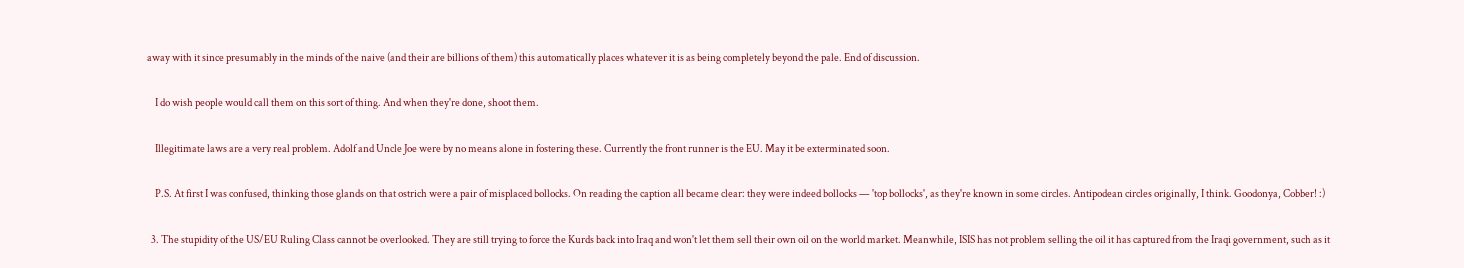away with it since presumably in the minds of the naive (and their are billions of them) this automatically places whatever it is as being completely beyond the pale. End of discussion.

    I do wish people would call them on this sort of thing. And when they're done, shoot them.

    Illegitimate laws are a very real problem. Adolf and Uncle Joe were by no means alone in fostering these. Currently the front runner is the EU. May it be exterminated soon.

    P.S. At first I was confused, thinking those glands on that ostrich were a pair of misplaced bollocks. On reading the caption all became clear: they were indeed bollocks — 'top bollocks', as they're known in some circles. Antipodean circles originally, I think. Goodonya, Cobber! :)

  3. The stupidity of the US/EU Ruling Class cannot be overlooked. They are still trying to force the Kurds back into Iraq and won't let them sell their own oil on the world market. Meanwhile, ISIS has not problem selling the oil it has captured from the Iraqi government, such as it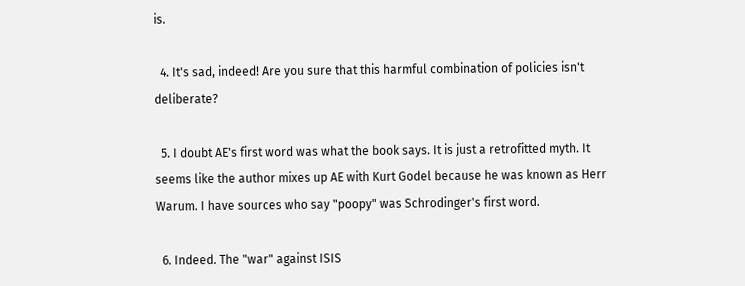is.

  4. It's sad, indeed! Are you sure that this harmful combination of policies isn't deliberate?

  5. I doubt AE's first word was what the book says. It is just a retrofitted myth. It seems like the author mixes up AE with Kurt Godel because he was known as Herr Warum. I have sources who say "poopy" was Schrodinger's first word.

  6. Indeed. The "war" against ISIS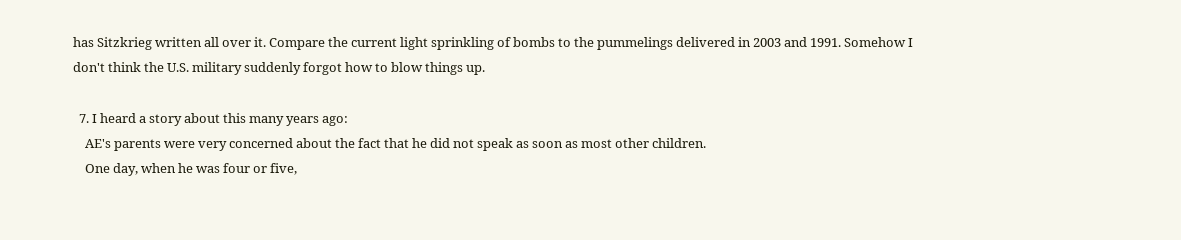has Sitzkrieg written all over it. Compare the current light sprinkling of bombs to the pummelings delivered in 2003 and 1991. Somehow I don't think the U.S. military suddenly forgot how to blow things up.

  7. I heard a story about this many years ago:
    AE's parents were very concerned about the fact that he did not speak as soon as most other children.
    One day, when he was four or five,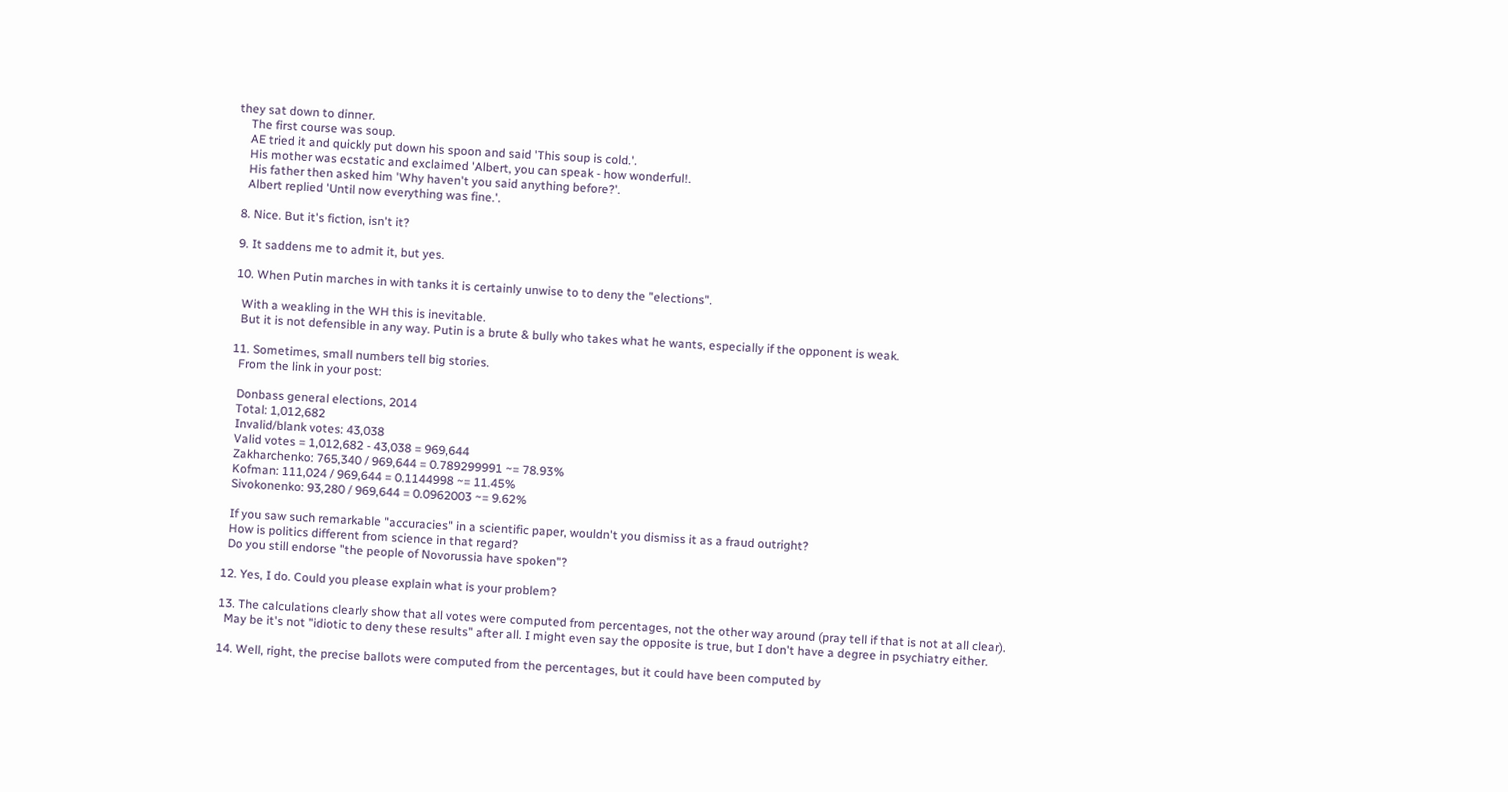they sat down to dinner.
    The first course was soup.
    AE tried it and quickly put down his spoon and said 'This soup is cold.'.
    His mother was ecstatic and exclaimed 'Albert, you can speak - how wonderful!.
    His father then asked him 'Why haven't you said anything before?'.
    Albert replied 'Until now everything was fine.'.

  8. Nice. But it's fiction, isn't it?

  9. It saddens me to admit it, but yes.

  10. When Putin marches in with tanks it is certainly unwise to to deny the "elections".

    With a weakling in the WH this is inevitable.
    But it is not defensible in any way. Putin is a brute & bully who takes what he wants, especially if the opponent is weak.

  11. Sometimes, small numbers tell big stories.
    From the link in your post:

    Donbass general elections, 2014
    Total: 1,012,682
    Invalid/blank votes: 43,038
    Valid votes = 1,012,682 - 43,038 = 969,644
    Zakharchenko: 765,340 / 969,644 = 0.789299991 ~= 78.93%
    Kofman: 111,024 / 969,644 = 0.1144998 ~= 11.45%
    Sivokonenko: 93,280 / 969,644 = 0.0962003 ~= 9.62%

    If you saw such remarkable "accuracies" in a scientific paper, wouldn't you dismiss it as a fraud outright?
    How is politics different from science in that regard?
    Do you still endorse "the people of Novorussia have spoken"?

  12. Yes, I do. Could you please explain what is your problem?

  13. The calculations clearly show that all votes were computed from percentages, not the other way around (pray tell if that is not at all clear).
    May be it's not "idiotic to deny these results" after all. I might even say the opposite is true, but I don't have a degree in psychiatry either.

  14. Well, right, the precise ballots were computed from the percentages, but it could have been computed by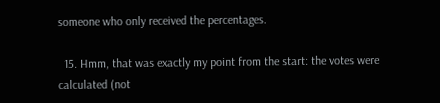someone who only received the percentages.

  15. Hmm, that was exactly my point from the start: the votes were calculated (not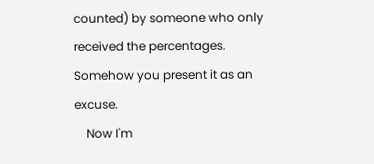counted) by someone who only received the percentages. Somehow you present it as an excuse.
    Now I'm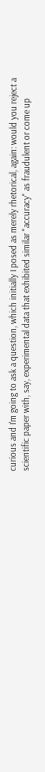curious and I'm going to ask a question, which initially I posed as merely rhetorical, again: would you reject a scientific paper with, say, experimental data that exhibited similar "accuracy" as fraudulent or come up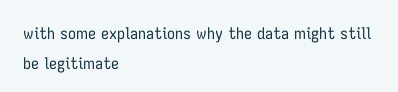with some explanations why the data might still be legitimate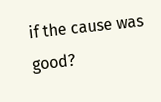if the cause was good?